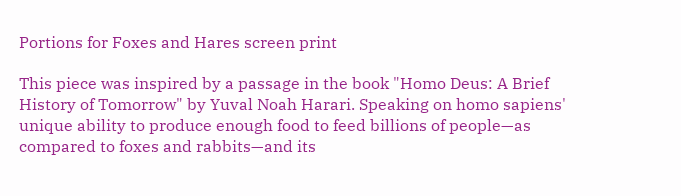Portions for Foxes and Hares screen print

This piece was inspired by a passage in the book "Homo Deus: A Brief History of Tomorrow" by Yuval Noah Harari. Speaking on homo sapiens' unique ability to produce enough food to feed billions of people—as compared to foxes and rabbits—and its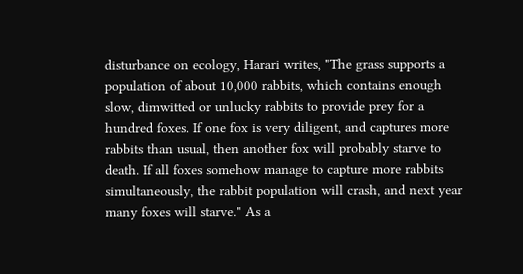disturbance on ecology, Harari writes, "The grass supports a population of about 10,000 rabbits, which contains enough slow, dimwitted or unlucky rabbits to provide prey for a hundred foxes. If one fox is very diligent, and captures more rabbits than usual, then another fox will probably starve to death. If all foxes somehow manage to capture more rabbits simultaneously, the rabbit population will crash, and next year many foxes will starve." As a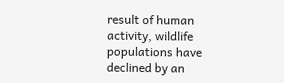result of human activity, wildlife populations have declined by an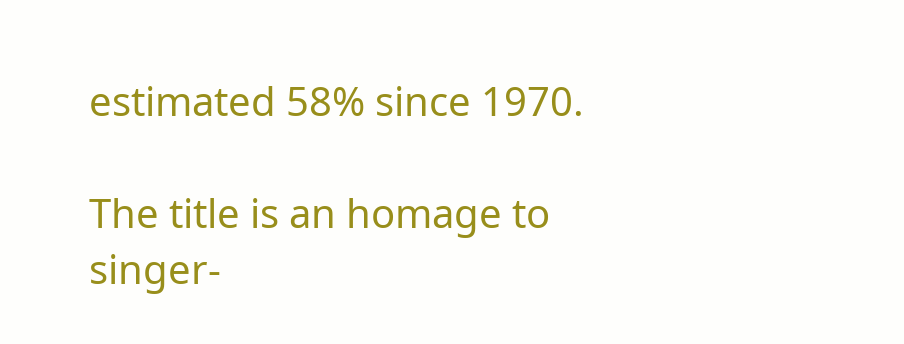estimated 58% since 1970.

The title is an homage to singer-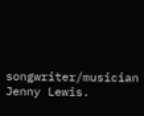songwriter/musician Jenny Lewis.